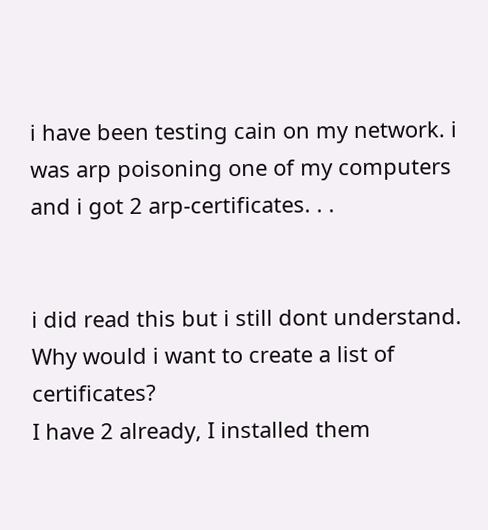i have been testing cain on my network. i was arp poisoning one of my computers and i got 2 arp-certificates. . .


i did read this but i still dont understand.
Why would i want to create a list of certificates?
I have 2 already, I installed them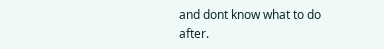and dont know what to do after.